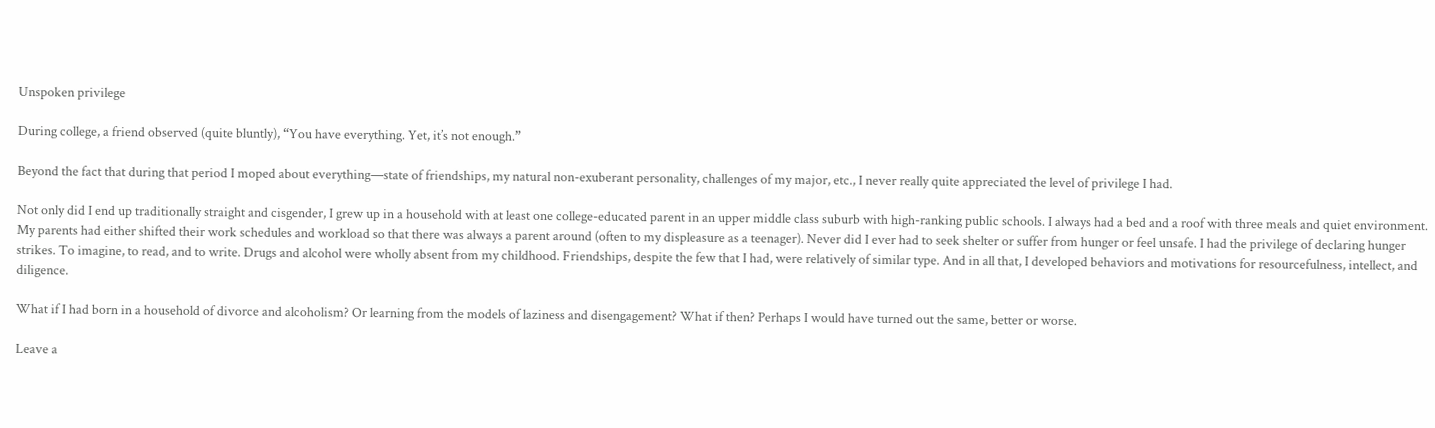Unspoken privilege

During college, a friend observed (quite bluntly), “You have everything. Yet, it’s not enough.”

Beyond the fact that during that period I moped about everything—state of friendships, my natural non-exuberant personality, challenges of my major, etc., I never really quite appreciated the level of privilege I had.

Not only did I end up traditionally straight and cisgender, I grew up in a household with at least one college-educated parent in an upper middle class suburb with high-ranking public schools. I always had a bed and a roof with three meals and quiet environment. My parents had either shifted their work schedules and workload so that there was always a parent around (often to my displeasure as a teenager). Never did I ever had to seek shelter or suffer from hunger or feel unsafe. I had the privilege of declaring hunger strikes. To imagine, to read, and to write. Drugs and alcohol were wholly absent from my childhood. Friendships, despite the few that I had, were relatively of similar type. And in all that, I developed behaviors and motivations for resourcefulness, intellect, and diligence.

What if I had born in a household of divorce and alcoholism? Or learning from the models of laziness and disengagement? What if then? Perhaps I would have turned out the same, better or worse.

Leave a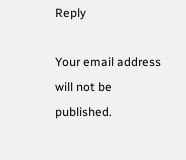Reply

Your email address will not be published.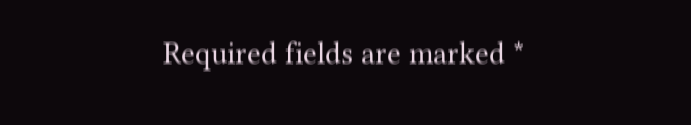Required fields are marked *